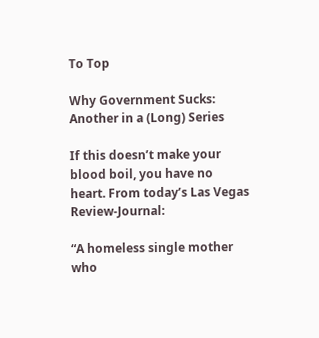To Top

Why Government Sucks: Another in a (Long) Series

If this doesn’t make your blood boil, you have no heart. From today’s Las Vegas Review-Journal:

“A homeless single mother who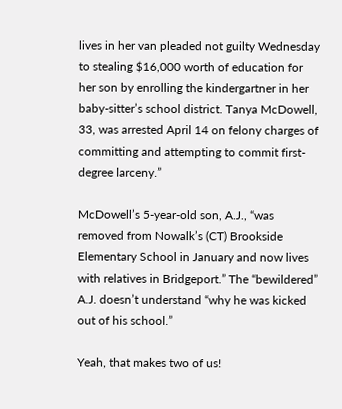lives in her van pleaded not guilty Wednesday to stealing $16,000 worth of education for her son by enrolling the kindergartner in her baby-sitter’s school district. Tanya McDowell, 33, was arrested April 14 on felony charges of committing and attempting to commit first-degree larceny.”

McDowell’s 5-year-old son, A.J., “was removed from Nowalk’s (CT) Brookside Elementary School in January and now lives with relatives in Bridgeport.” The “bewildered” A.J. doesn’t understand “why he was kicked out of his school.”

Yeah, that makes two of us!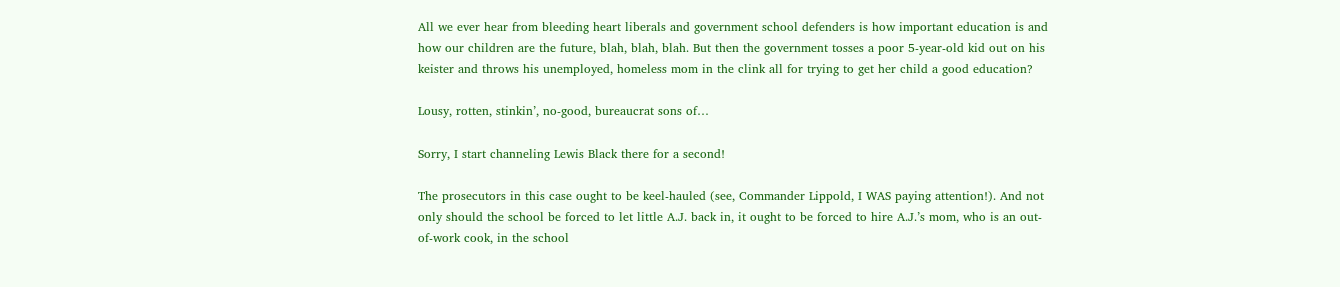All we ever hear from bleeding heart liberals and government school defenders is how important education is and how our children are the future, blah, blah, blah. But then the government tosses a poor 5-year-old kid out on his keister and throws his unemployed, homeless mom in the clink all for trying to get her child a good education?

Lousy, rotten, stinkin’, no-good, bureaucrat sons of…

Sorry, I start channeling Lewis Black there for a second!

The prosecutors in this case ought to be keel-hauled (see, Commander Lippold, I WAS paying attention!). And not only should the school be forced to let little A.J. back in, it ought to be forced to hire A.J.’s mom, who is an out-of-work cook, in the school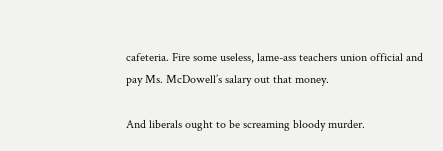cafeteria. Fire some useless, lame-ass teachers union official and pay Ms. McDowell’s salary out that money.

And liberals ought to be screaming bloody murder.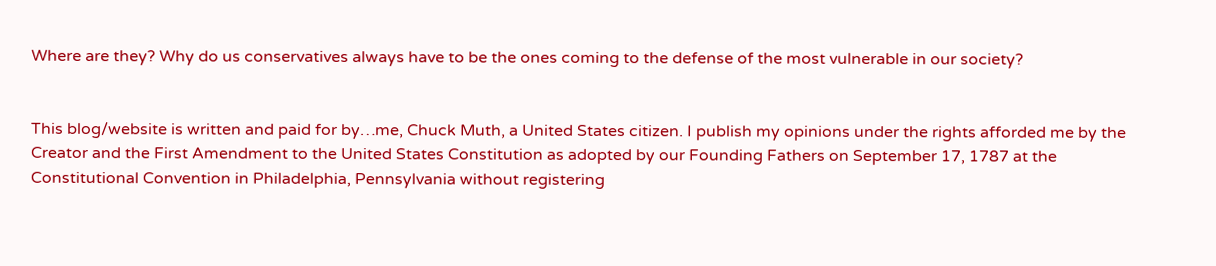Where are they? Why do us conservatives always have to be the ones coming to the defense of the most vulnerable in our society?


This blog/website is written and paid for by…me, Chuck Muth, a United States citizen. I publish my opinions under the rights afforded me by the Creator and the First Amendment to the United States Constitution as adopted by our Founding Fathers on September 17, 1787 at the Constitutional Convention in Philadelphia, Pennsylvania without registering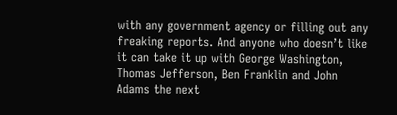with any government agency or filling out any freaking reports. And anyone who doesn’t like it can take it up with George Washington, Thomas Jefferson, Ben Franklin and John Adams the next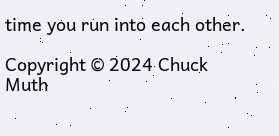time you run into each other.

Copyright © 2024 Chuck Muth